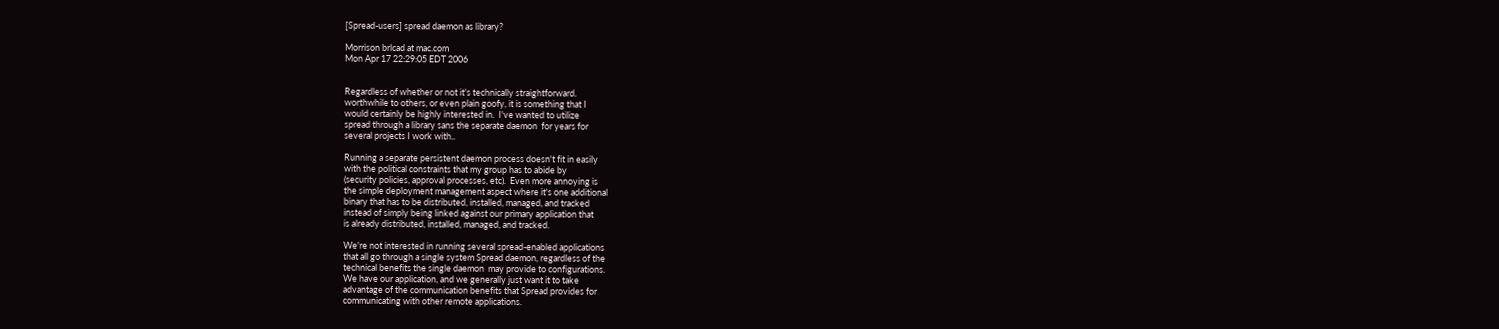[Spread-users] spread daemon as library?

Morrison brlcad at mac.com
Mon Apr 17 22:29:05 EDT 2006


Regardless of whether or not it's technically straightforward.
worthwhile to others, or even plain goofy, it is something that I
would certainly be highly interested in.  I've wanted to utilize
spread through a library sans the separate daemon  for years for
several projects I work with..

Running a separate persistent daemon process doesn't fit in easily
with the political constraints that my group has to abide by
(security policies, approval processes, etc).  Even more annoying is
the simple deployment management aspect where it's one additional
binary that has to be distributed, installed, managed, and tracked
instead of simply being linked against our primary application that
is already distributed, installed, managed, and tracked.

We're not interested in running several spread-enabled applications
that all go through a single system Spread daemon, regardless of the
technical benefits the single daemon  may provide to configurations.
We have our application, and we generally just want it to take
advantage of the communication benefits that Spread provides for
communicating with other remote applications.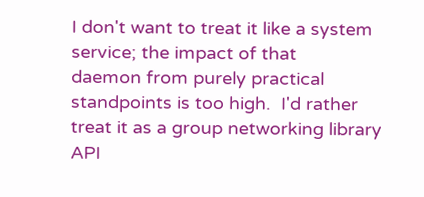I don't want to treat it like a system service; the impact of that
daemon from purely practical standpoints is too high.  I'd rather
treat it as a group networking library API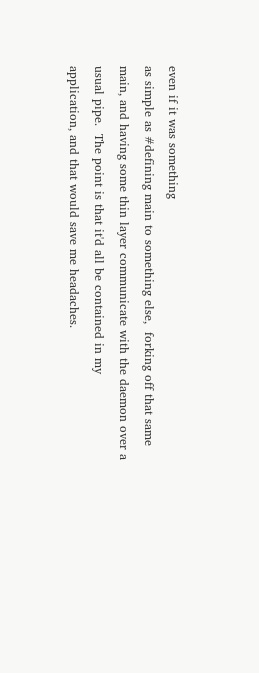even if it was something
as simple as #defining main to something else,  forking off that same
main, and having some thin layer communicate with the daemon over a
usual pipe.  The point is that it'd all be contained in my
application, and that would save me headaches.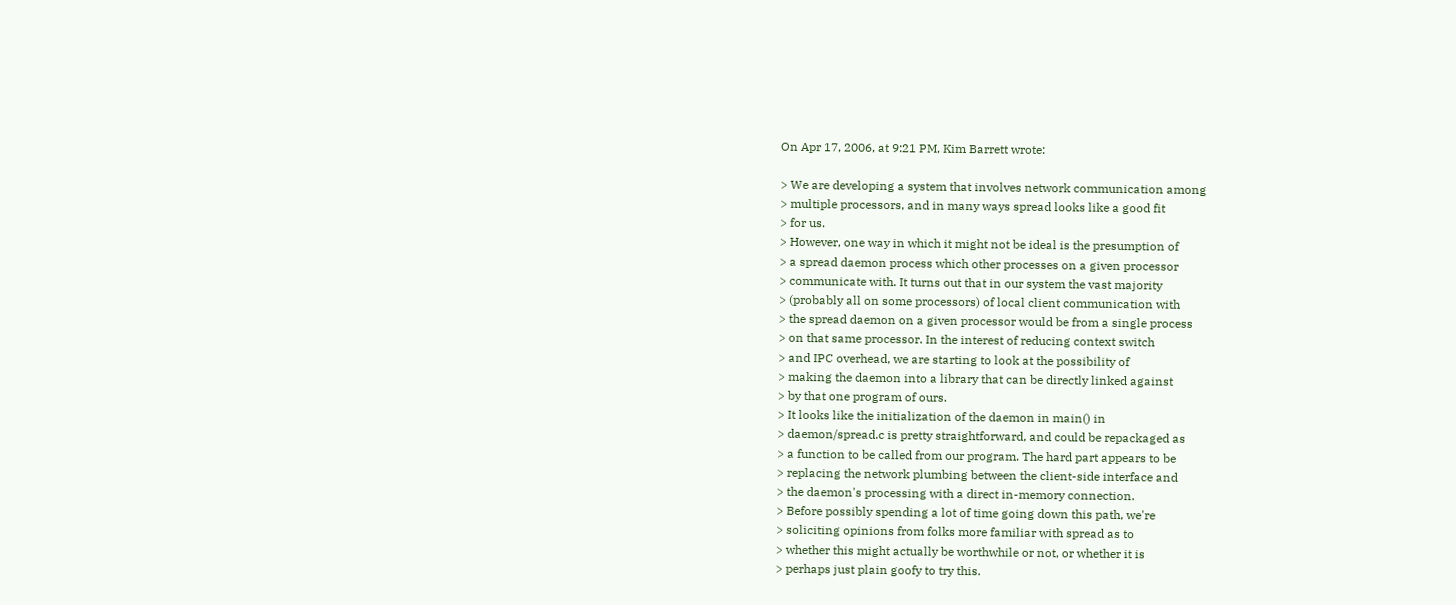On Apr 17, 2006, at 9:21 PM, Kim Barrett wrote:

> We are developing a system that involves network communication among
> multiple processors, and in many ways spread looks like a good fit
> for us.
> However, one way in which it might not be ideal is the presumption of
> a spread daemon process which other processes on a given processor
> communicate with. It turns out that in our system the vast majority
> (probably all on some processors) of local client communication with
> the spread daemon on a given processor would be from a single process
> on that same processor. In the interest of reducing context switch
> and IPC overhead, we are starting to look at the possibility of
> making the daemon into a library that can be directly linked against
> by that one program of ours.
> It looks like the initialization of the daemon in main() in
> daemon/spread.c is pretty straightforward, and could be repackaged as
> a function to be called from our program. The hard part appears to be
> replacing the network plumbing between the client-side interface and
> the daemon's processing with a direct in-memory connection.
> Before possibly spending a lot of time going down this path, we're
> soliciting opinions from folks more familiar with spread as to
> whether this might actually be worthwhile or not, or whether it is
> perhaps just plain goofy to try this.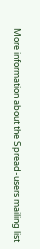More information about the Spread-users mailing list